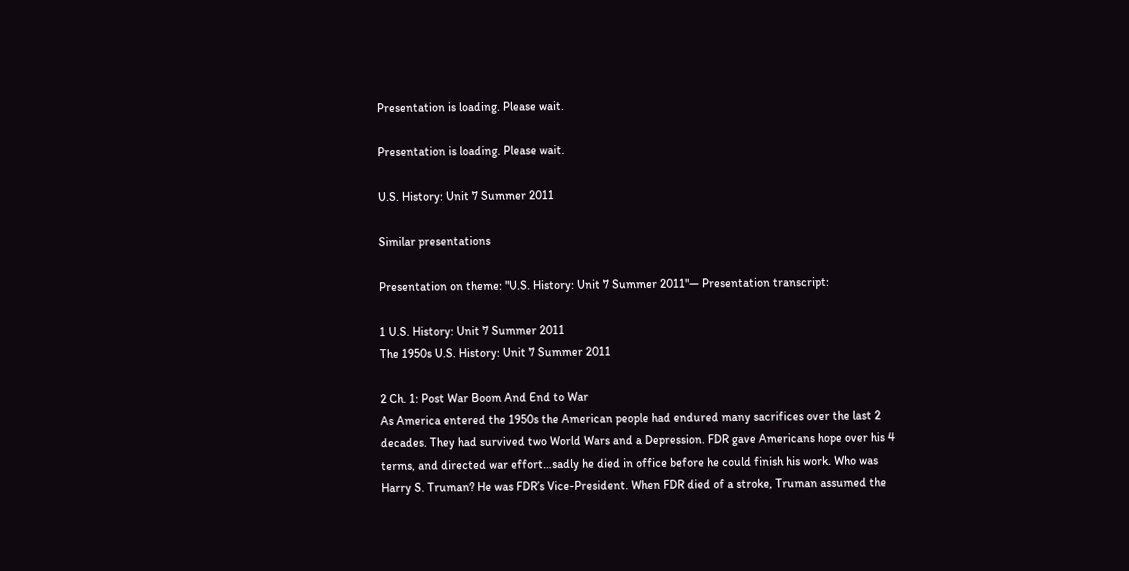Presentation is loading. Please wait.

Presentation is loading. Please wait.

U.S. History: Unit 7 Summer 2011

Similar presentations

Presentation on theme: "U.S. History: Unit 7 Summer 2011"— Presentation transcript:

1 U.S. History: Unit 7 Summer 2011
The 1950s U.S. History: Unit 7 Summer 2011

2 Ch. 1: Post War Boom And End to War
As America entered the 1950s the American people had endured many sacrifices over the last 2 decades. They had survived two World Wars and a Depression. FDR gave Americans hope over his 4 terms, and directed war effort…sadly he died in office before he could finish his work. Who was Harry S. Truman? He was FDR’s Vice-President. When FDR died of a stroke, Truman assumed the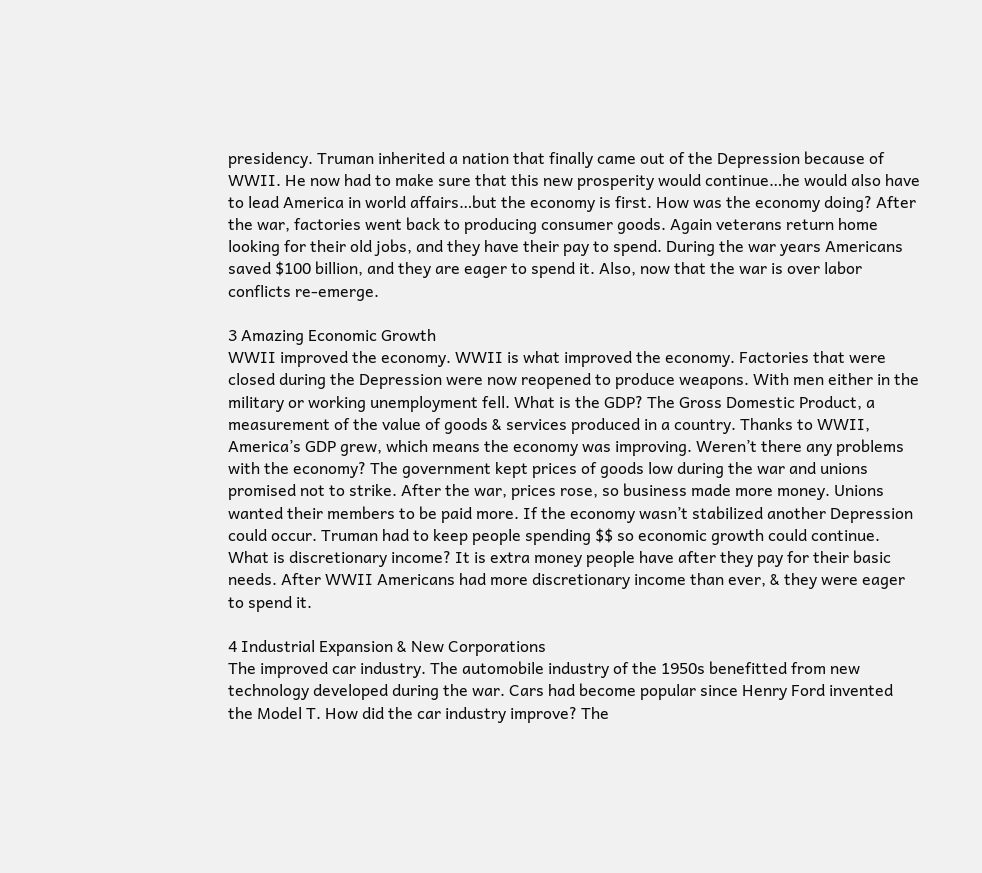presidency. Truman inherited a nation that finally came out of the Depression because of WWII. He now had to make sure that this new prosperity would continue…he would also have to lead America in world affairs…but the economy is first. How was the economy doing? After the war, factories went back to producing consumer goods. Again veterans return home looking for their old jobs, and they have their pay to spend. During the war years Americans saved $100 billion, and they are eager to spend it. Also, now that the war is over labor conflicts re-emerge.

3 Amazing Economic Growth
WWII improved the economy. WWII is what improved the economy. Factories that were closed during the Depression were now reopened to produce weapons. With men either in the military or working unemployment fell. What is the GDP? The Gross Domestic Product, a measurement of the value of goods & services produced in a country. Thanks to WWII, America’s GDP grew, which means the economy was improving. Weren’t there any problems with the economy? The government kept prices of goods low during the war and unions promised not to strike. After the war, prices rose, so business made more money. Unions wanted their members to be paid more. If the economy wasn’t stabilized another Depression could occur. Truman had to keep people spending $$ so economic growth could continue. What is discretionary income? It is extra money people have after they pay for their basic needs. After WWII Americans had more discretionary income than ever, & they were eager to spend it.

4 Industrial Expansion & New Corporations
The improved car industry. The automobile industry of the 1950s benefitted from new technology developed during the war. Cars had become popular since Henry Ford invented the Model T. How did the car industry improve? The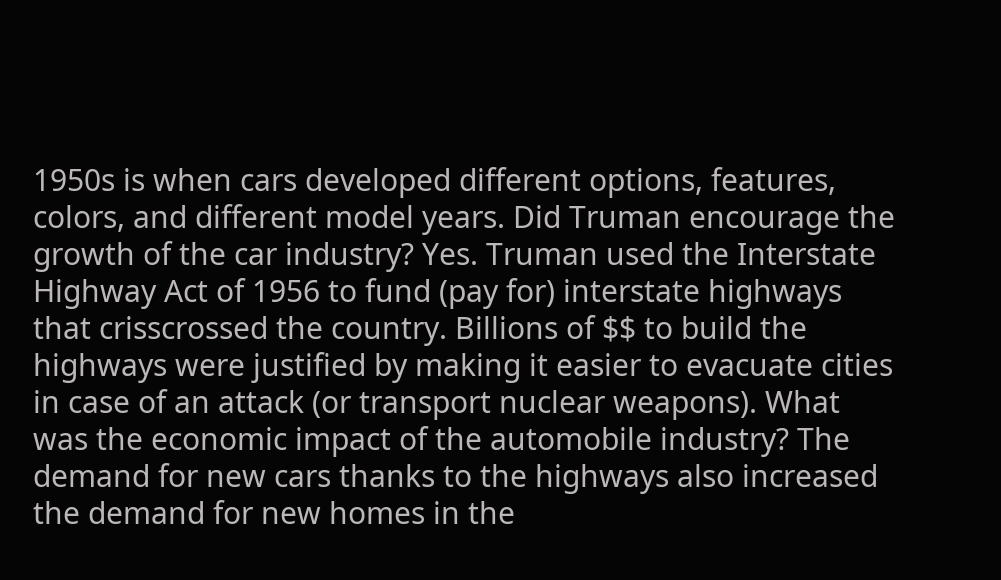1950s is when cars developed different options, features, colors, and different model years. Did Truman encourage the growth of the car industry? Yes. Truman used the Interstate Highway Act of 1956 to fund (pay for) interstate highways that crisscrossed the country. Billions of $$ to build the highways were justified by making it easier to evacuate cities in case of an attack (or transport nuclear weapons). What was the economic impact of the automobile industry? The demand for new cars thanks to the highways also increased the demand for new homes in the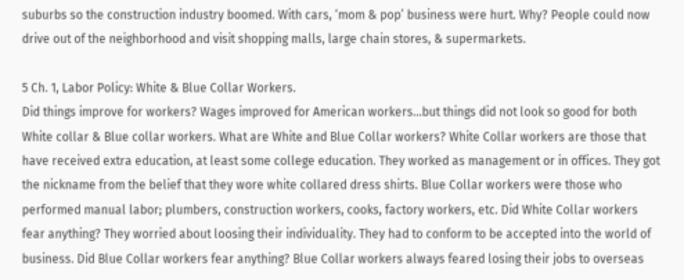suburbs so the construction industry boomed. With cars, ‘mom & pop’ business were hurt. Why? People could now drive out of the neighborhood and visit shopping malls, large chain stores, & supermarkets.

5 Ch. 1, Labor Policy: White & Blue Collar Workers.
Did things improve for workers? Wages improved for American workers…but things did not look so good for both White collar & Blue collar workers. What are White and Blue Collar workers? White Collar workers are those that have received extra education, at least some college education. They worked as management or in offices. They got the nickname from the belief that they wore white collared dress shirts. Blue Collar workers were those who performed manual labor; plumbers, construction workers, cooks, factory workers, etc. Did White Collar workers fear anything? They worried about loosing their individuality. They had to conform to be accepted into the world of business. Did Blue Collar workers fear anything? Blue Collar workers always feared losing their jobs to overseas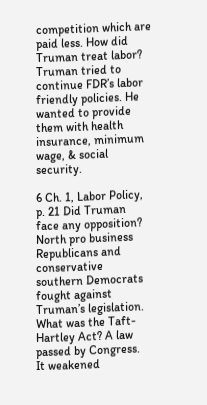competition which are paid less. How did Truman treat labor? Truman tried to continue FDR’s labor friendly policies. He wanted to provide them with health insurance, minimum wage, & social security.

6 Ch. 1, Labor Policy, p. 21 Did Truman face any opposition?
North pro business Republicans and conservative southern Democrats fought against Truman’s legislation. What was the Taft-Hartley Act? A law passed by Congress. It weakened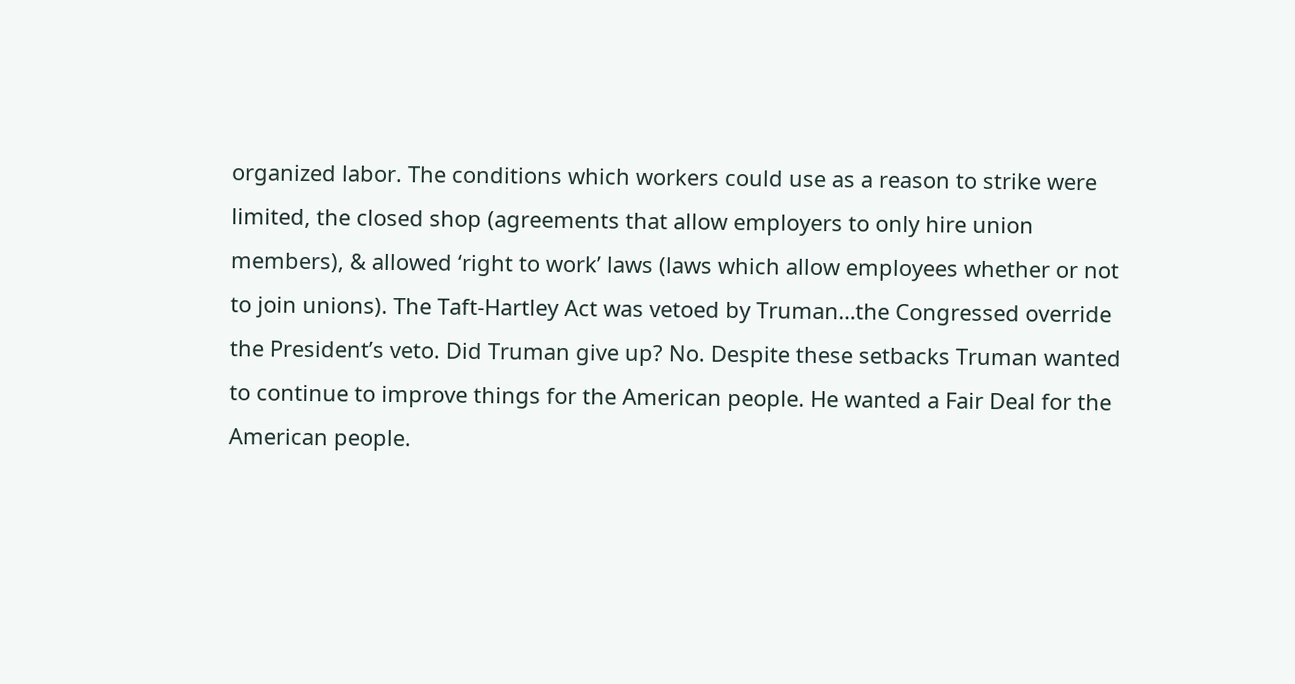organized labor. The conditions which workers could use as a reason to strike were limited, the closed shop (agreements that allow employers to only hire union members), & allowed ‘right to work’ laws (laws which allow employees whether or not to join unions). The Taft-Hartley Act was vetoed by Truman…the Congressed override the President’s veto. Did Truman give up? No. Despite these setbacks Truman wanted to continue to improve things for the American people. He wanted a Fair Deal for the American people.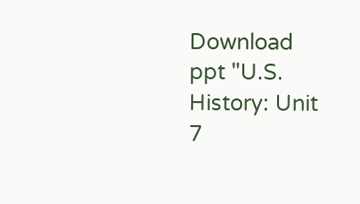Download ppt "U.S. History: Unit 7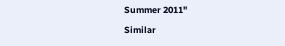Summer 2011"

Similar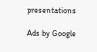presentations

Ads by Google